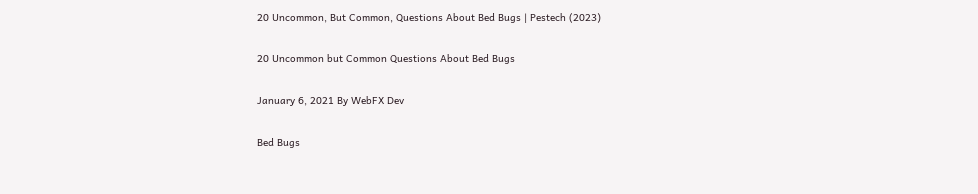20 Uncommon, But Common, Questions About Bed Bugs | Pestech (2023)

20 Uncommon but Common Questions About Bed Bugs

January 6, 2021 By WebFX Dev

Bed Bugs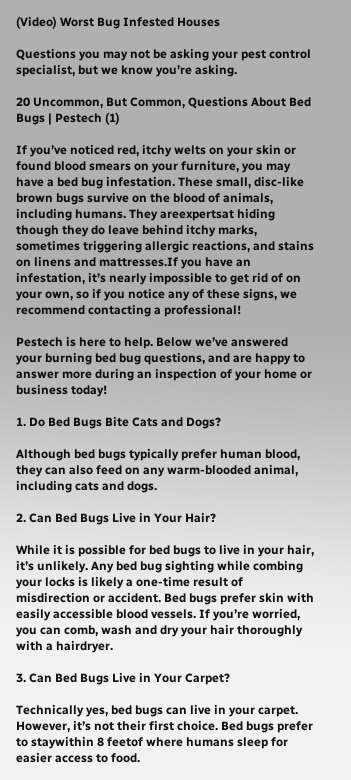(Video) Worst Bug Infested Houses

Questions you may not be asking your pest control specialist, but we know you’re asking.

20 Uncommon, But Common, Questions About Bed Bugs | Pestech (1)

If you’ve noticed red, itchy welts on your skin or found blood smears on your furniture, you may have a bed bug infestation. These small, disc-like brown bugs survive on the blood of animals, including humans. They areexpertsat hiding though they do leave behind itchy marks, sometimes triggering allergic reactions, and stains on linens and mattresses.If you have an infestation, it’s nearly impossible to get rid of on your own, so if you notice any of these signs, we recommend contacting a professional!

Pestech is here to help. Below we’ve answered your burning bed bug questions, and are happy to answer more during an inspection of your home or business today!

1. Do Bed Bugs Bite Cats and Dogs?

Although bed bugs typically prefer human blood, they can also feed on any warm-blooded animal, including cats and dogs.

2. Can Bed Bugs Live in Your Hair?

While it is possible for bed bugs to live in your hair, it’s unlikely. Any bed bug sighting while combing your locks is likely a one-time result of misdirection or accident. Bed bugs prefer skin with easily accessible blood vessels. If you’re worried, you can comb, wash and dry your hair thoroughly with a hairdryer.

3. Can Bed Bugs Live in Your Carpet?

Technically yes, bed bugs can live in your carpet. However, it’s not their first choice. Bed bugs prefer to staywithin 8 feetof where humans sleep for easier access to food.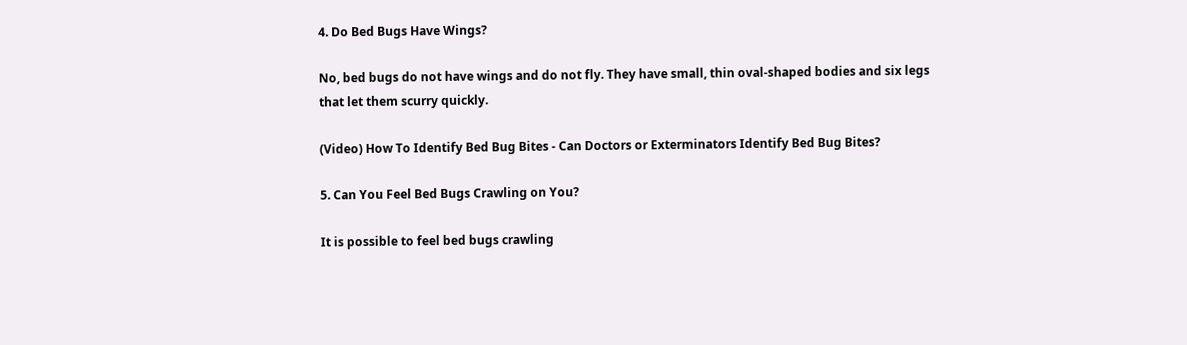4. Do Bed Bugs Have Wings?

No, bed bugs do not have wings and do not fly. They have small, thin oval-shaped bodies and six legs that let them scurry quickly.

(Video) How To Identify Bed Bug Bites - Can Doctors or Exterminators Identify Bed Bug Bites?

5. Can You Feel Bed Bugs Crawling on You?

It is possible to feel bed bugs crawling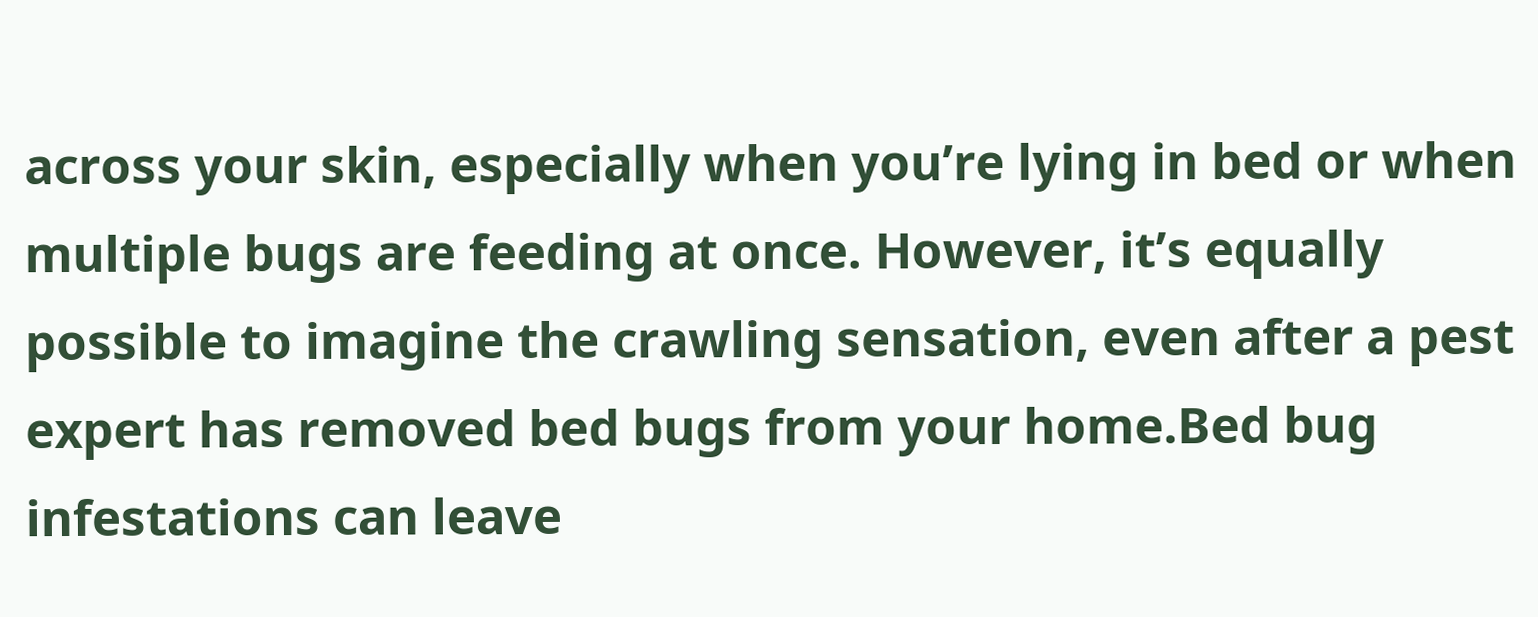across your skin, especially when you’re lying in bed or when multiple bugs are feeding at once. However, it’s equally possible to imagine the crawling sensation, even after a pest expert has removed bed bugs from your home.Bed bug infestations can leave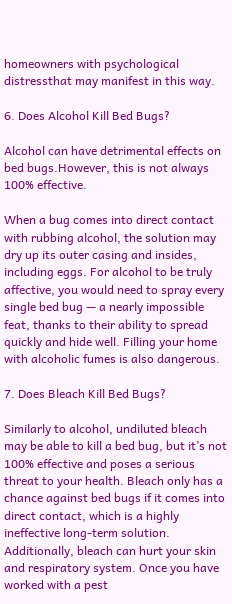homeowners with psychological distressthat may manifest in this way.

6. Does Alcohol Kill Bed Bugs?

Alcohol can have detrimental effects on bed bugs.However, this is not always 100% effective.

When a bug comes into direct contact with rubbing alcohol, the solution may dry up its outer casing and insides, including eggs. For alcohol to be truly affective, you would need to spray every single bed bug — a nearly impossible feat, thanks to their ability to spread quickly and hide well. Filling your home with alcoholic fumes is also dangerous.

7. Does Bleach Kill Bed Bugs?

Similarly to alcohol, undiluted bleach may be able to kill a bed bug, but it’s not 100% effective and poses a serious threat to your health. Bleach only has a chance against bed bugs if it comes into direct contact, which is a highly ineffective long-term solution. Additionally, bleach can hurt your skin and respiratory system. Once you have worked with a pest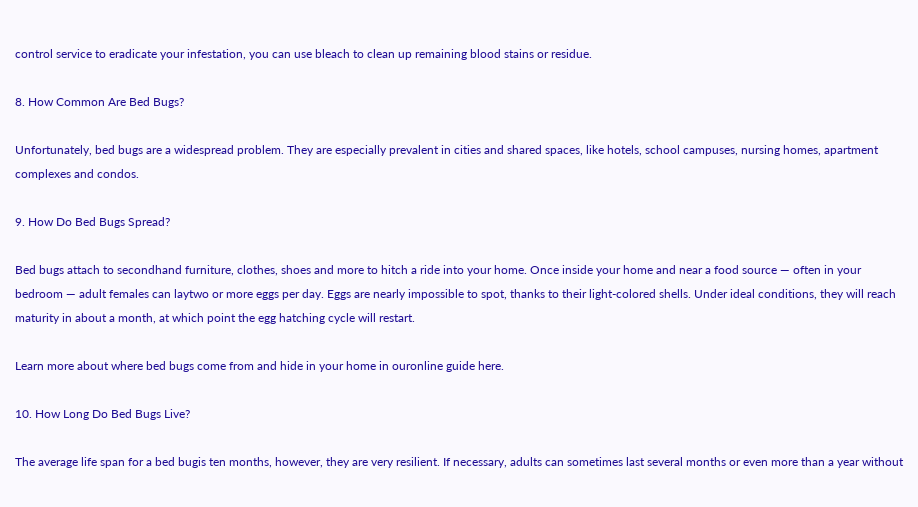control service to eradicate your infestation, you can use bleach to clean up remaining blood stains or residue.

8. How Common Are Bed Bugs?

Unfortunately, bed bugs are a widespread problem. They are especially prevalent in cities and shared spaces, like hotels, school campuses, nursing homes, apartment complexes and condos.

9. How Do Bed Bugs Spread?

Bed bugs attach to secondhand furniture, clothes, shoes and more to hitch a ride into your home. Once inside your home and near a food source — often in your bedroom — adult females can laytwo or more eggs per day. Eggs are nearly impossible to spot, thanks to their light-colored shells. Under ideal conditions, they will reach maturity in about a month, at which point the egg hatching cycle will restart.

Learn more about where bed bugs come from and hide in your home in ouronline guide here.

10. How Long Do Bed Bugs Live?

The average life span for a bed bugis ten months, however, they are very resilient. If necessary, adults can sometimes last several months or even more than a year without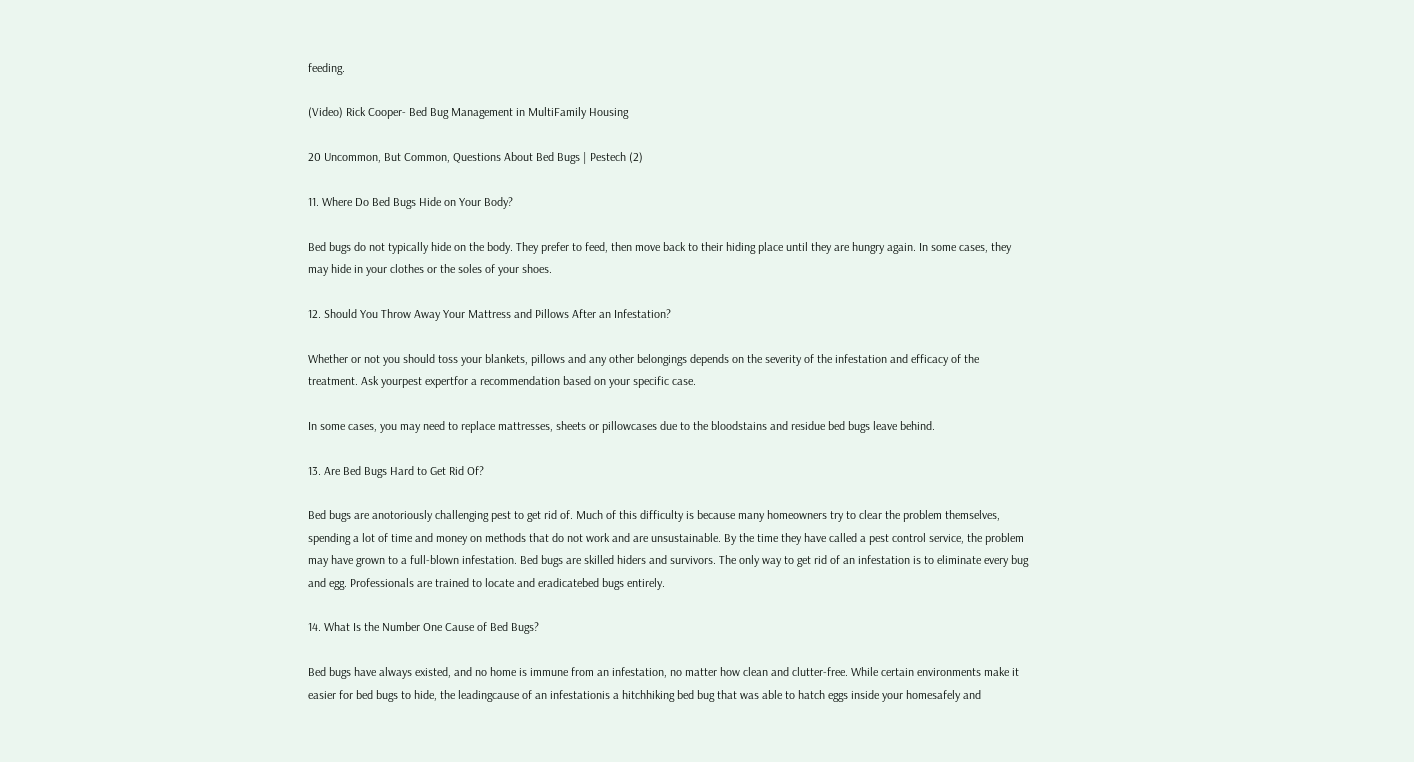feeding.

(Video) Rick Cooper- Bed Bug Management in MultiFamily Housing

20 Uncommon, But Common, Questions About Bed Bugs | Pestech (2)

11. Where Do Bed Bugs Hide on Your Body?

Bed bugs do not typically hide on the body. They prefer to feed, then move back to their hiding place until they are hungry again. In some cases, they may hide in your clothes or the soles of your shoes.

12. Should You Throw Away Your Mattress and Pillows After an Infestation?

Whether or not you should toss your blankets, pillows and any other belongings depends on the severity of the infestation and efficacy of the treatment. Ask yourpest expertfor a recommendation based on your specific case.

In some cases, you may need to replace mattresses, sheets or pillowcases due to the bloodstains and residue bed bugs leave behind.

13. Are Bed Bugs Hard to Get Rid Of?

Bed bugs are anotoriously challenging pest to get rid of. Much of this difficulty is because many homeowners try to clear the problem themselves, spending a lot of time and money on methods that do not work and are unsustainable. By the time they have called a pest control service, the problem may have grown to a full-blown infestation. Bed bugs are skilled hiders and survivors. The only way to get rid of an infestation is to eliminate every bug and egg. Professionals are trained to locate and eradicatebed bugs entirely.

14. What Is the Number One Cause of Bed Bugs?

Bed bugs have always existed, and no home is immune from an infestation, no matter how clean and clutter-free. While certain environments make it easier for bed bugs to hide, the leadingcause of an infestationis a hitchhiking bed bug that was able to hatch eggs inside your homesafely and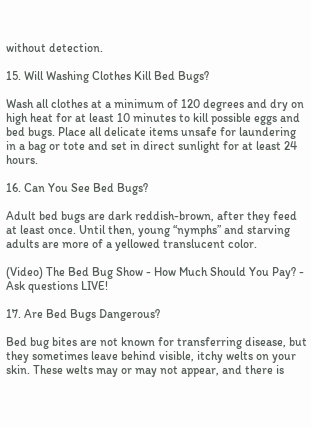without detection.

15. Will Washing Clothes Kill Bed Bugs?

Wash all clothes at a minimum of 120 degrees and dry on high heat for at least 10 minutes to kill possible eggs and bed bugs. Place all delicate items unsafe for laundering in a bag or tote and set in direct sunlight for at least 24 hours.

16. Can You See Bed Bugs?

Adult bed bugs are dark reddish-brown, after they feed at least once. Until then, young “nymphs” and starving adults are more of a yellowed translucent color.

(Video) The Bed Bug Show - How Much Should You Pay? - Ask questions LIVE!

17. Are Bed Bugs Dangerous?

Bed bug bites are not known for transferring disease, but they sometimes leave behind visible, itchy welts on your skin. These welts may or may not appear, and there is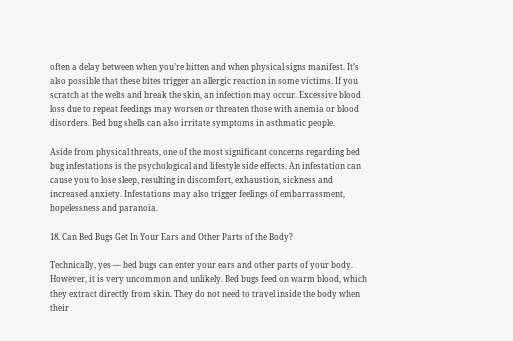often a delay between when you’re bitten and when physical signs manifest. It’s also possible that these bites trigger an allergic reaction in some victims. If you scratch at the welts and break the skin, an infection may occur. Excessive blood loss due to repeat feedings may worsen or threaten those with anemia or blood disorders. Bed bug shells can also irritate symptoms in asthmatic people.

Aside from physical threats, one of the most significant concerns regarding bed bug infestations is the psychological and lifestyle side effects. An infestation can cause you to lose sleep, resulting in discomfort, exhaustion, sickness and increased anxiety. Infestations may also trigger feelings of embarrassment, hopelessness and paranoia.

18. Can Bed Bugs Get In Your Ears and Other Parts of the Body?

Technically, yes — bed bugs can enter your ears and other parts of your body. However, it is very uncommon and unlikely. Bed bugs feed on warm blood, which they extract directly from skin. They do not need to travel inside the body when their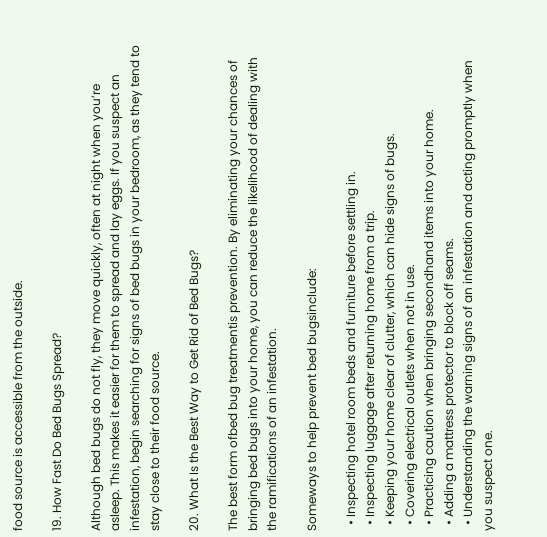food source is accessible from the outside.

19. How Fast Do Bed Bugs Spread?

Although bed bugs do not fly, they move quickly, often at night when you’re asleep. This makes it easier for them to spread and lay eggs. If you suspect an infestation, begin searching for signs of bed bugs in your bedroom, as they tend to stay close to their food source.

20. What Is the Best Way to Get Rid of Bed Bugs?

The best form ofbed bug treatmentis prevention. By eliminating your chances of bringing bed bugs into your home, you can reduce the likelihood of dealing with the ramifications of an infestation.

Someways to help prevent bed bugsinclude:

  • Inspecting hotel room beds and furniture before settling in.
  • Inspecting luggage after returning home from a trip.
  • Keeping your home clear of clutter, which can hide signs of bugs.
  • Covering electrical outlets when not in use.
  • Practicing caution when bringing secondhand items into your home.
  • Adding a mattress protector to block off seams.
  • Understanding the warning signs of an infestation and acting promptly when you suspect one.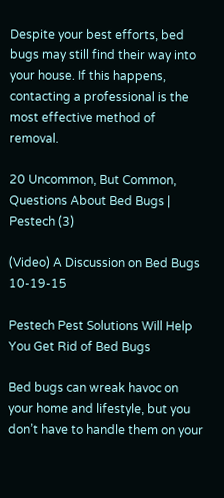Despite your best efforts, bed bugs may still find their way into your house. If this happens, contacting a professional is the most effective method of removal.

20 Uncommon, But Common, Questions About Bed Bugs | Pestech (3)

(Video) A Discussion on Bed Bugs 10-19-15

Pestech Pest Solutions Will Help You Get Rid of Bed Bugs

Bed bugs can wreak havoc on your home and lifestyle, but you don’t have to handle them on your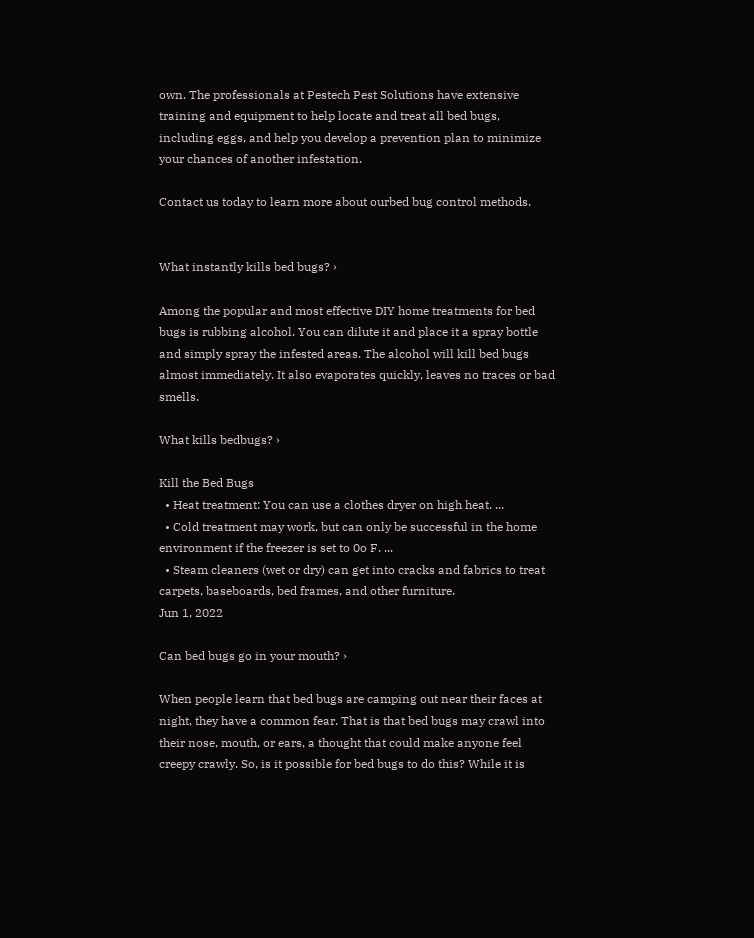own. The professionals at Pestech Pest Solutions have extensive training and equipment to help locate and treat all bed bugs, including eggs, and help you develop a prevention plan to minimize your chances of another infestation.

Contact us today to learn more about ourbed bug control methods.


What instantly kills bed bugs? ›

Among the popular and most effective DIY home treatments for bed bugs is rubbing alcohol. You can dilute it and place it a spray bottle and simply spray the infested areas. The alcohol will kill bed bugs almost immediately. It also evaporates quickly, leaves no traces or bad smells.

What kills bedbugs? ›

Kill the Bed Bugs
  • Heat treatment: You can use a clothes dryer on high heat. ...
  • Cold treatment may work, but can only be successful in the home environment if the freezer is set to 0o F. ...
  • Steam cleaners (wet or dry) can get into cracks and fabrics to treat carpets, baseboards, bed frames, and other furniture.
Jun 1, 2022

Can bed bugs go in your mouth? ›

When people learn that bed bugs are camping out near their faces at night, they have a common fear. That is that bed bugs may crawl into their nose, mouth, or ears, a thought that could make anyone feel creepy crawly. So, is it possible for bed bugs to do this? While it is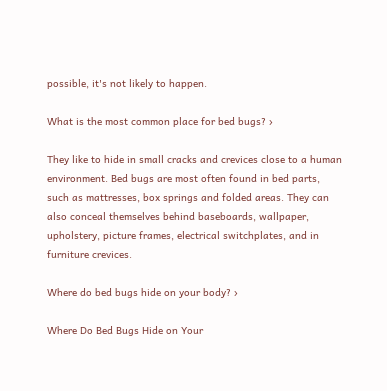possible, it's not likely to happen.

What is the most common place for bed bugs? ›

They like to hide in small cracks and crevices close to a human environment. Bed bugs are most often found in bed parts, such as mattresses, box springs and folded areas. They can also conceal themselves behind baseboards, wallpaper, upholstery, picture frames, electrical switchplates, and in furniture crevices.

Where do bed bugs hide on your body? ›

Where Do Bed Bugs Hide on Your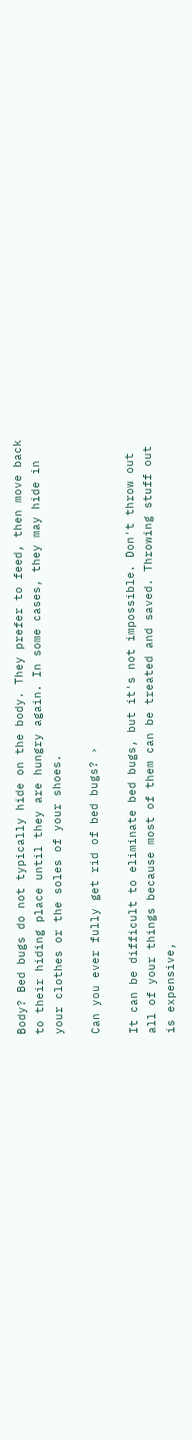Body? Bed bugs do not typically hide on the body. They prefer to feed, then move back to their hiding place until they are hungry again. In some cases, they may hide in your clothes or the soles of your shoes.

Can you ever fully get rid of bed bugs? ›

It can be difficult to eliminate bed bugs, but it's not impossible. Don't throw out all of your things because most of them can be treated and saved. Throwing stuff out is expensive,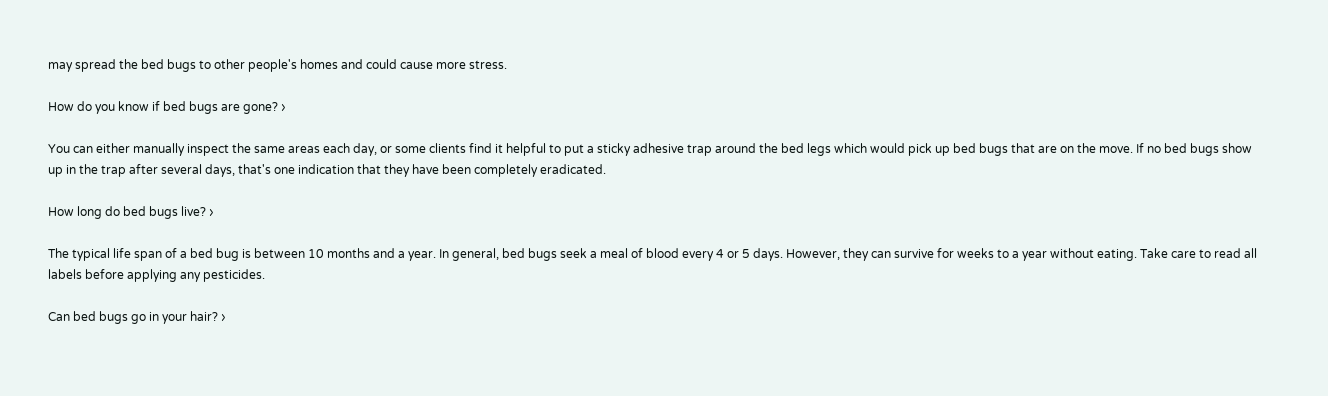may spread the bed bugs to other people's homes and could cause more stress.

How do you know if bed bugs are gone? ›

You can either manually inspect the same areas each day, or some clients find it helpful to put a sticky adhesive trap around the bed legs which would pick up bed bugs that are on the move. If no bed bugs show up in the trap after several days, that's one indication that they have been completely eradicated.

How long do bed bugs live? ›

The typical life span of a bed bug is between 10 months and a year. In general, bed bugs seek a meal of blood every 4 or 5 days. However, they can survive for weeks to a year without eating. Take care to read all labels before applying any pesticides.

Can bed bugs go in your hair? ›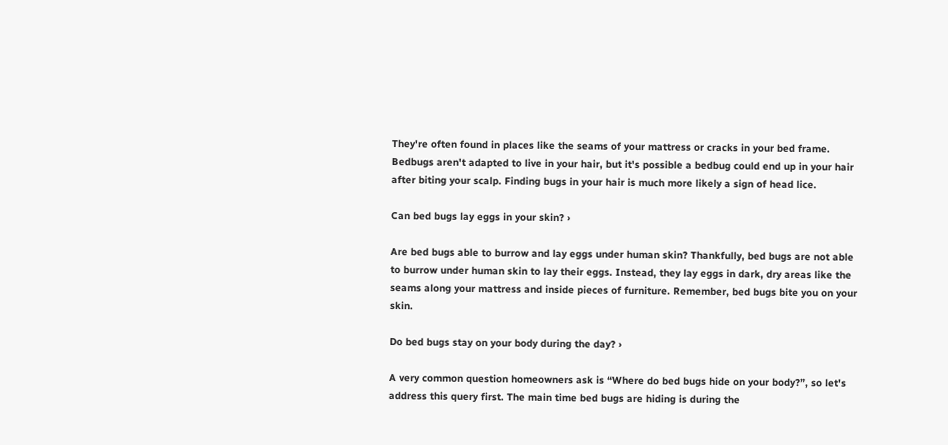They're often found in places like the seams of your mattress or cracks in your bed frame. Bedbugs aren't adapted to live in your hair, but it's possible a bedbug could end up in your hair after biting your scalp. Finding bugs in your hair is much more likely a sign of head lice.

Can bed bugs lay eggs in your skin? ›

Are bed bugs able to burrow and lay eggs under human skin? Thankfully, bed bugs are not able to burrow under human skin to lay their eggs. Instead, they lay eggs in dark, dry areas like the seams along your mattress and inside pieces of furniture. Remember, bed bugs bite you on your skin.

Do bed bugs stay on your body during the day? ›

A very common question homeowners ask is “Where do bed bugs hide on your body?”, so let's address this query first. The main time bed bugs are hiding is during the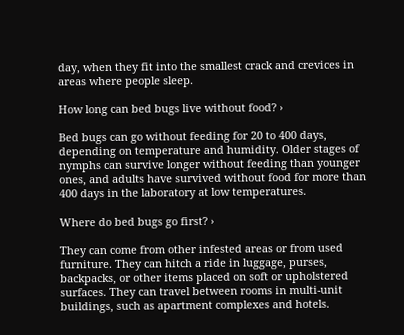day, when they fit into the smallest crack and crevices in areas where people sleep.

How long can bed bugs live without food? ›

Bed bugs can go without feeding for 20 to 400 days, depending on temperature and humidity. Older stages of nymphs can survive longer without feeding than younger ones, and adults have survived without food for more than 400 days in the laboratory at low temperatures.

Where do bed bugs go first? ›

They can come from other infested areas or from used furniture. They can hitch a ride in luggage, purses, backpacks, or other items placed on soft or upholstered surfaces. They can travel between rooms in multi-unit buildings, such as apartment complexes and hotels.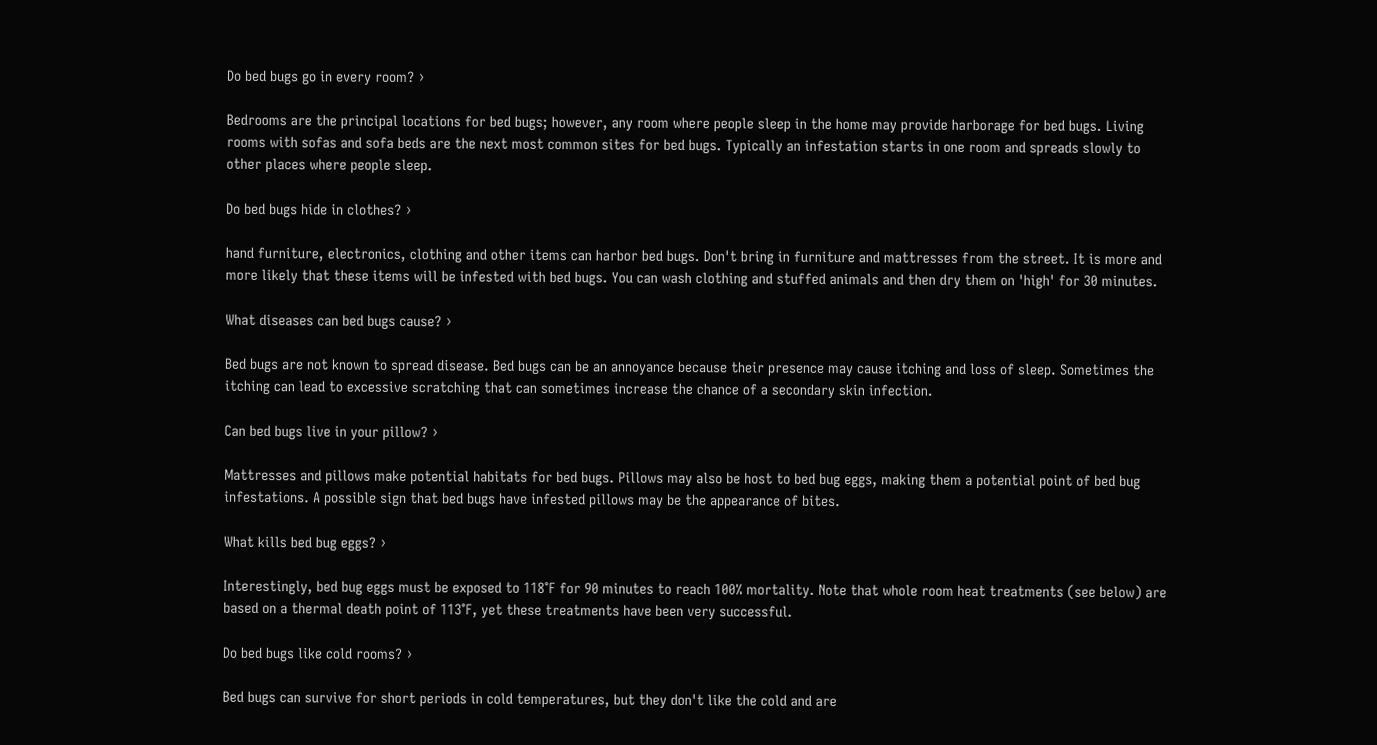Do bed bugs go in every room? ›

Bedrooms are the principal locations for bed bugs; however, any room where people sleep in the home may provide harborage for bed bugs. Living rooms with sofas and sofa beds are the next most common sites for bed bugs. Typically an infestation starts in one room and spreads slowly to other places where people sleep.

Do bed bugs hide in clothes? ›

hand furniture, electronics, clothing and other items can harbor bed bugs. Don't bring in furniture and mattresses from the street. It is more and more likely that these items will be infested with bed bugs. You can wash clothing and stuffed animals and then dry them on 'high' for 30 minutes.

What diseases can bed bugs cause? ›

Bed bugs are not known to spread disease. Bed bugs can be an annoyance because their presence may cause itching and loss of sleep. Sometimes the itching can lead to excessive scratching that can sometimes increase the chance of a secondary skin infection.

Can bed bugs live in your pillow? ›

Mattresses and pillows make potential habitats for bed bugs. Pillows may also be host to bed bug eggs, making them a potential point of bed bug infestations. A possible sign that bed bugs have infested pillows may be the appearance of bites.

What kills bed bug eggs? ›

Interestingly, bed bug eggs must be exposed to 118°F for 90 minutes to reach 100% mortality. Note that whole room heat treatments (see below) are based on a thermal death point of 113°F, yet these treatments have been very successful.

Do bed bugs like cold rooms? ›

Bed bugs can survive for short periods in cold temperatures, but they don't like the cold and are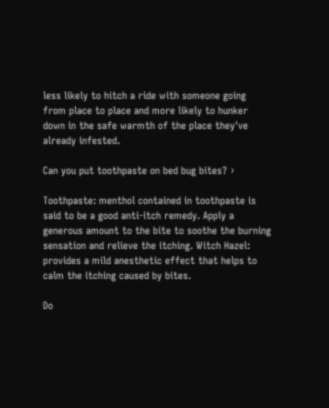less likely to hitch a ride with someone going from place to place and more likely to hunker down in the safe warmth of the place they've already infested.

Can you put toothpaste on bed bug bites? ›

Toothpaste: menthol contained in toothpaste is said to be a good anti-itch remedy. Apply a generous amount to the bite to soothe the burning sensation and relieve the itching. Witch Hazel: provides a mild anesthetic effect that helps to calm the itching caused by bites.

Do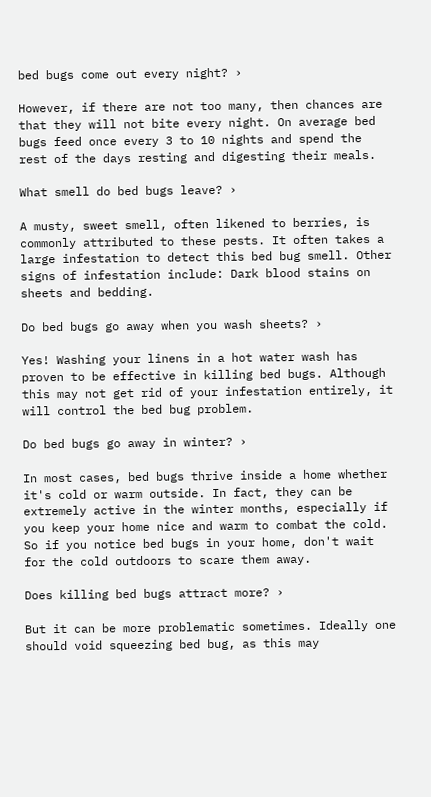bed bugs come out every night? ›

However, if there are not too many, then chances are that they will not bite every night. On average bed bugs feed once every 3 to 10 nights and spend the rest of the days resting and digesting their meals.

What smell do bed bugs leave? ›

A musty, sweet smell, often likened to berries, is commonly attributed to these pests. It often takes a large infestation to detect this bed bug smell. Other signs of infestation include: Dark blood stains on sheets and bedding.

Do bed bugs go away when you wash sheets? ›

Yes! Washing your linens in a hot water wash has proven to be effective in killing bed bugs. Although this may not get rid of your infestation entirely, it will control the bed bug problem.

Do bed bugs go away in winter? ›

In most cases, bed bugs thrive inside a home whether it's cold or warm outside. In fact, they can be extremely active in the winter months, especially if you keep your home nice and warm to combat the cold. So if you notice bed bugs in your home, don't wait for the cold outdoors to scare them away.

Does killing bed bugs attract more? ›

But it can be more problematic sometimes. Ideally one should void squeezing bed bug, as this may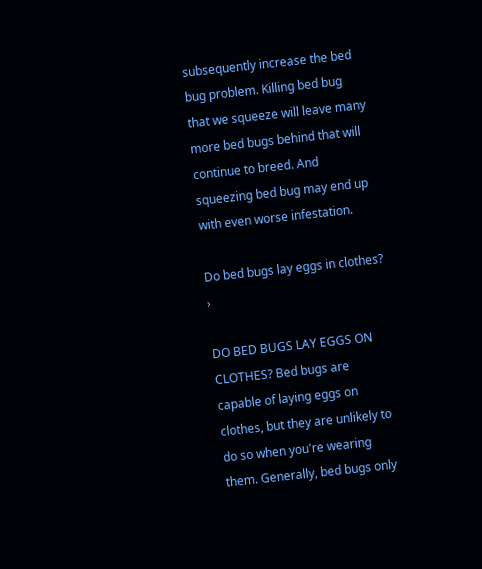subsequently increase the bed bug problem. Killing bed bug that we squeeze will leave many more bed bugs behind that will continue to breed. And squeezing bed bug may end up with even worse infestation.

Do bed bugs lay eggs in clothes? ›

DO BED BUGS LAY EGGS ON CLOTHES? Bed bugs are capable of laying eggs on clothes, but they are unlikely to do so when you're wearing them. Generally, bed bugs only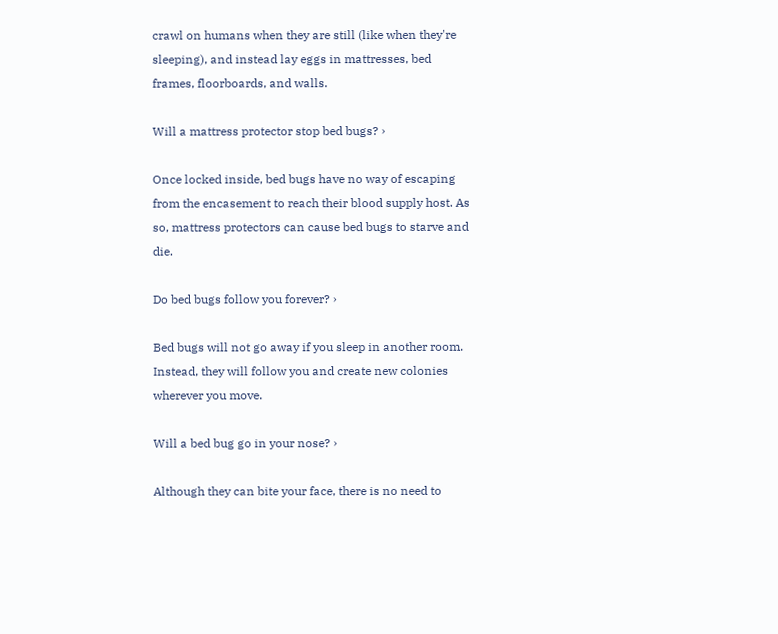crawl on humans when they are still (like when they're sleeping), and instead lay eggs in mattresses, bed frames, floorboards, and walls.

Will a mattress protector stop bed bugs? ›

Once locked inside, bed bugs have no way of escaping from the encasement to reach their blood supply host. As so, mattress protectors can cause bed bugs to starve and die.

Do bed bugs follow you forever? ›

Bed bugs will not go away if you sleep in another room. Instead, they will follow you and create new colonies wherever you move.

Will a bed bug go in your nose? ›

Although they can bite your face, there is no need to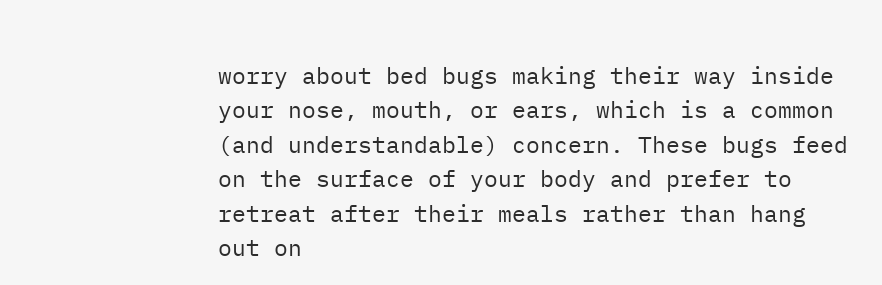worry about bed bugs making their way inside your nose, mouth, or ears, which is a common (and understandable) concern. These bugs feed on the surface of your body and prefer to retreat after their meals rather than hang out on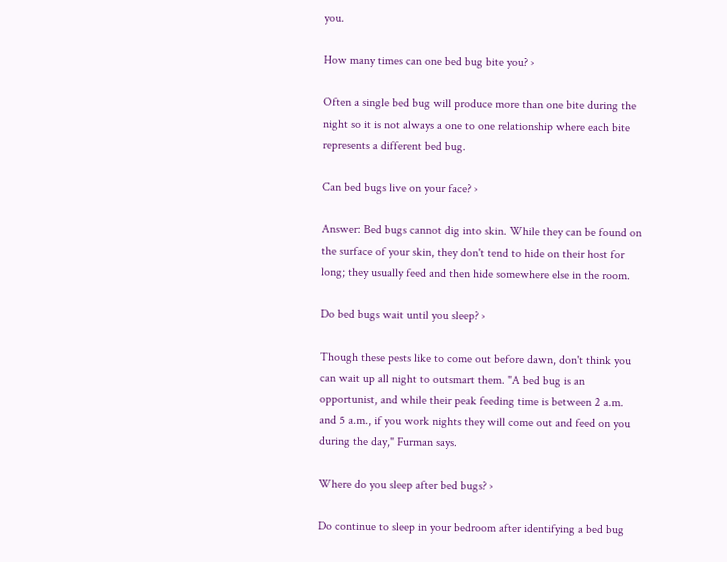you.

How many times can one bed bug bite you? ›

Often a single bed bug will produce more than one bite during the night so it is not always a one to one relationship where each bite represents a different bed bug.

Can bed bugs live on your face? ›

Answer: Bed bugs cannot dig into skin. While they can be found on the surface of your skin, they don't tend to hide on their host for long; they usually feed and then hide somewhere else in the room.

Do bed bugs wait until you sleep? ›

Though these pests like to come out before dawn, don't think you can wait up all night to outsmart them. "A bed bug is an opportunist, and while their peak feeding time is between 2 a.m. and 5 a.m., if you work nights they will come out and feed on you during the day," Furman says.

Where do you sleep after bed bugs? ›

Do continue to sleep in your bedroom after identifying a bed bug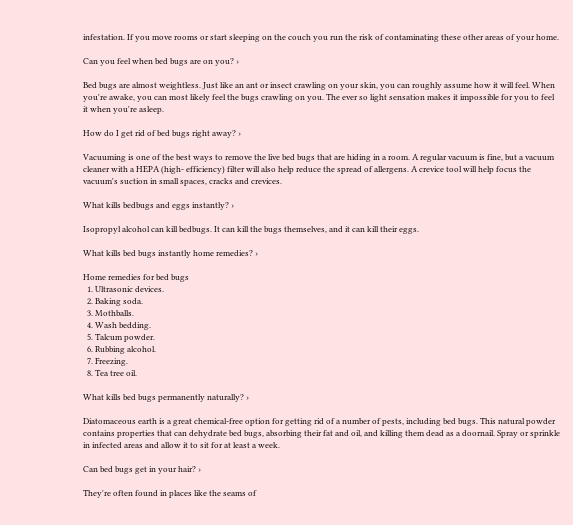infestation. If you move rooms or start sleeping on the couch you run the risk of contaminating these other areas of your home.

Can you feel when bed bugs are on you? ›

Bed bugs are almost weightless. Just like an ant or insect crawling on your skin, you can roughly assume how it will feel. When you're awake, you can most likely feel the bugs crawling on you. The ever so light sensation makes it impossible for you to feel it when you're asleep.

How do I get rid of bed bugs right away? ›

Vacuuming is one of the best ways to remove the live bed bugs that are hiding in a room. A regular vacuum is fine, but a vacuum cleaner with a HEPA (high- efficiency) filter will also help reduce the spread of allergens. A crevice tool will help focus the vacuum's suction in small spaces, cracks and crevices.

What kills bedbugs and eggs instantly? ›

Isopropyl alcohol can kill bedbugs. It can kill the bugs themselves, and it can kill their eggs.

What kills bed bugs instantly home remedies? ›

Home remedies for bed bugs
  1. Ultrasonic devices.
  2. Baking soda.
  3. Mothballs.
  4. Wash bedding.
  5. Talcum powder.
  6. Rubbing alcohol.
  7. Freezing.
  8. Tea tree oil.

What kills bed bugs permanently naturally? ›

Diatomaceous earth is a great chemical-free option for getting rid of a number of pests, including bed bugs. This natural powder contains properties that can dehydrate bed bugs, absorbing their fat and oil, and killing them dead as a doornail. Spray or sprinkle in infected areas and allow it to sit for at least a week.

Can bed bugs get in your hair? ›

They're often found in places like the seams of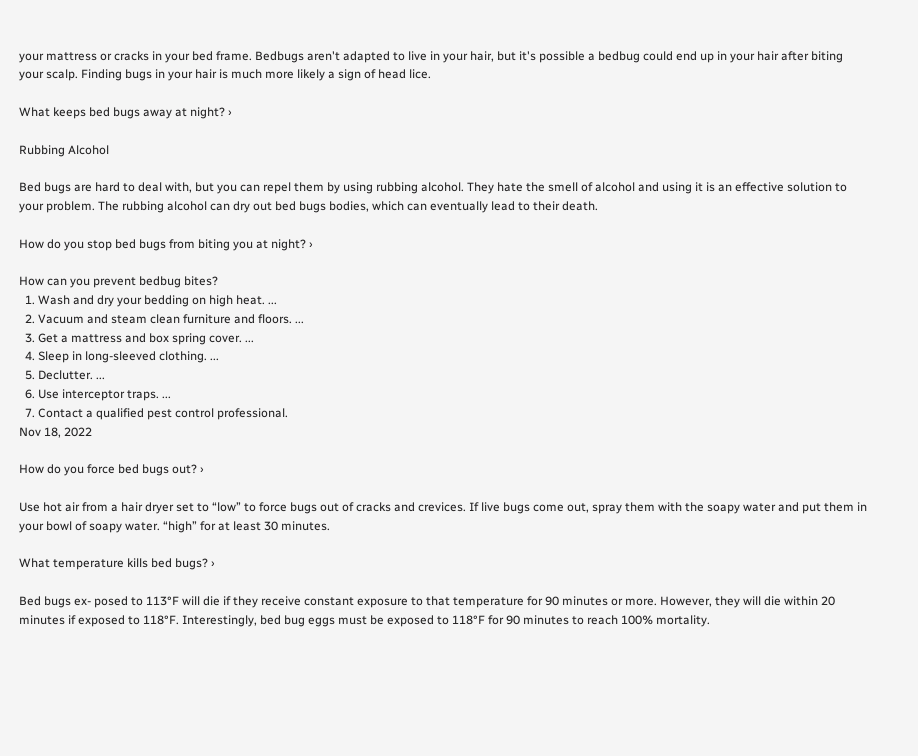your mattress or cracks in your bed frame. Bedbugs aren't adapted to live in your hair, but it's possible a bedbug could end up in your hair after biting your scalp. Finding bugs in your hair is much more likely a sign of head lice.

What keeps bed bugs away at night? ›

Rubbing Alcohol

Bed bugs are hard to deal with, but you can repel them by using rubbing alcohol. They hate the smell of alcohol and using it is an effective solution to your problem. The rubbing alcohol can dry out bed bugs bodies, which can eventually lead to their death.

How do you stop bed bugs from biting you at night? ›

How can you prevent bedbug bites?
  1. Wash and dry your bedding on high heat. ...
  2. Vacuum and steam clean furniture and floors. ...
  3. Get a mattress and box spring cover. ...
  4. Sleep in long-sleeved clothing. ...
  5. Declutter. ...
  6. Use interceptor traps. ...
  7. Contact a qualified pest control professional.
Nov 18, 2022

How do you force bed bugs out? ›

Use hot air from a hair dryer set to “low” to force bugs out of cracks and crevices. If live bugs come out, spray them with the soapy water and put them in your bowl of soapy water. “high” for at least 30 minutes.

What temperature kills bed bugs? ›

Bed bugs ex- posed to 113°F will die if they receive constant exposure to that temperature for 90 minutes or more. However, they will die within 20 minutes if exposed to 118°F. Interestingly, bed bug eggs must be exposed to 118°F for 90 minutes to reach 100% mortality.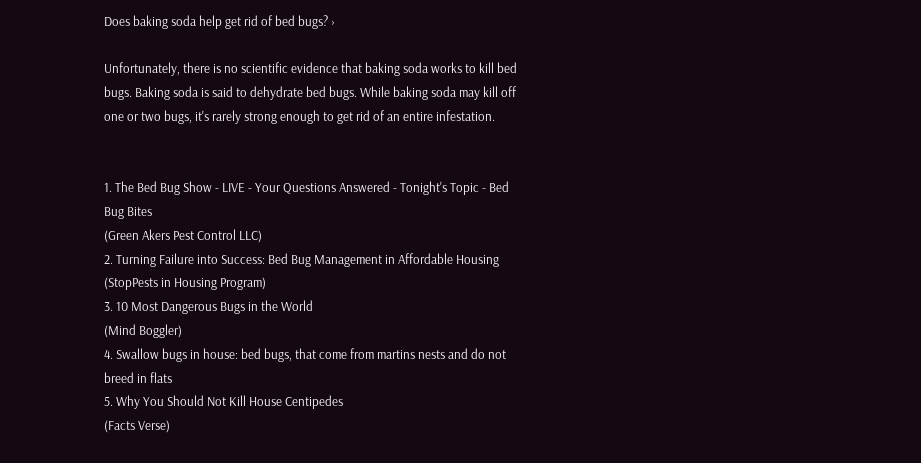Does baking soda help get rid of bed bugs? ›

Unfortunately, there is no scientific evidence that baking soda works to kill bed bugs. Baking soda is said to dehydrate bed bugs. While baking soda may kill off one or two bugs, it's rarely strong enough to get rid of an entire infestation.


1. The Bed Bug Show - LIVE - Your Questions Answered - Tonight's Topic - Bed Bug Bites
(Green Akers Pest Control LLC)
2. Turning Failure into Success: Bed Bug Management in Affordable Housing
(StopPests in Housing Program)
3. 10 Most Dangerous Bugs in the World
(Mind Boggler)
4. Swallow bugs in house: bed bugs, that come from martins nests and do not breed in flats
5. Why You Should Not Kill House Centipedes
(Facts Verse)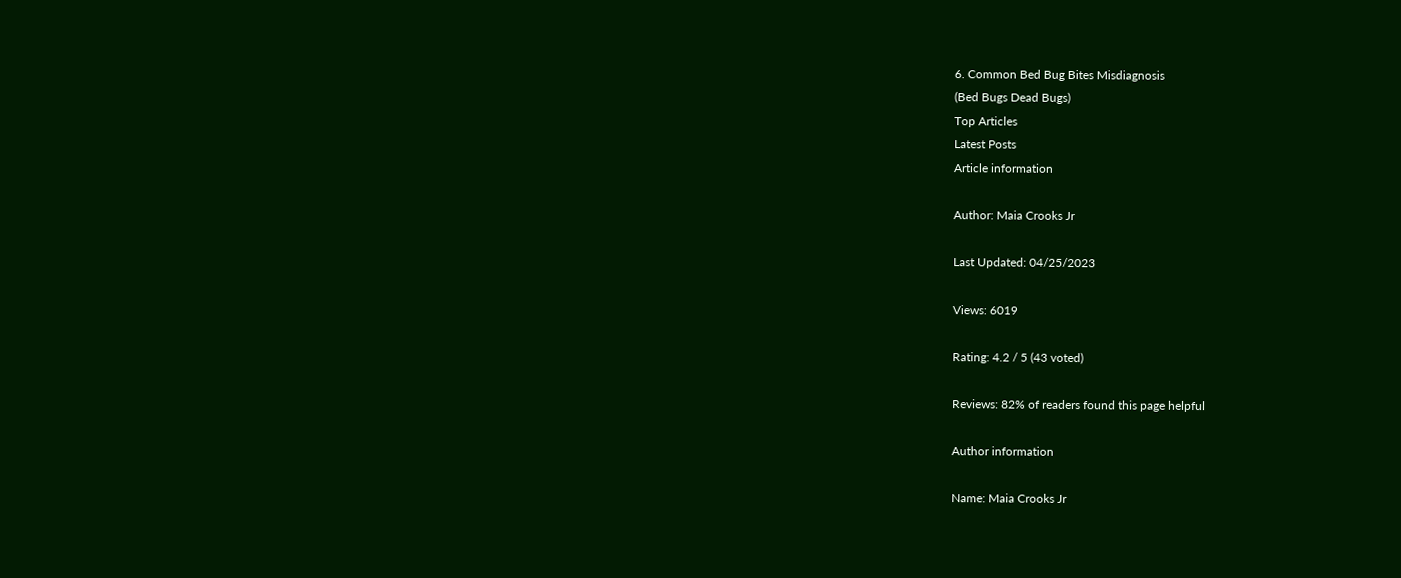6. Common Bed Bug Bites Misdiagnosis
(Bed Bugs Dead Bugs)
Top Articles
Latest Posts
Article information

Author: Maia Crooks Jr

Last Updated: 04/25/2023

Views: 6019

Rating: 4.2 / 5 (43 voted)

Reviews: 82% of readers found this page helpful

Author information

Name: Maia Crooks Jr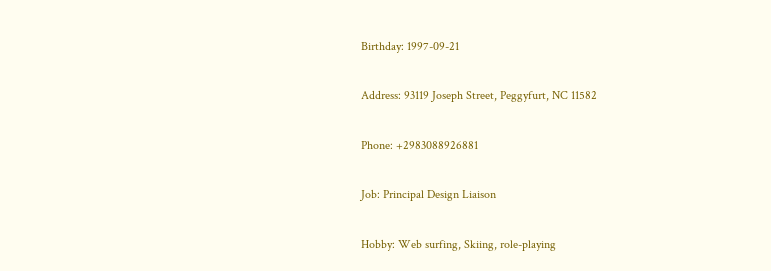Birthday: 1997-09-21

Address: 93119 Joseph Street, Peggyfurt, NC 11582

Phone: +2983088926881

Job: Principal Design Liaison

Hobby: Web surfing, Skiing, role-playing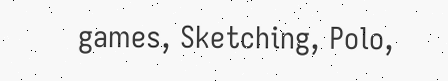games, Sketching, Polo,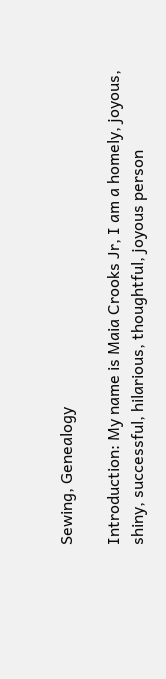Sewing, Genealogy

Introduction: My name is Maia Crooks Jr, I am a homely, joyous, shiny, successful, hilarious, thoughtful, joyous person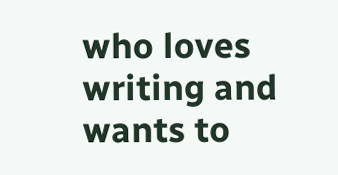who loves writing and wants to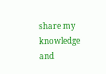share my knowledge and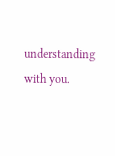understanding with you.